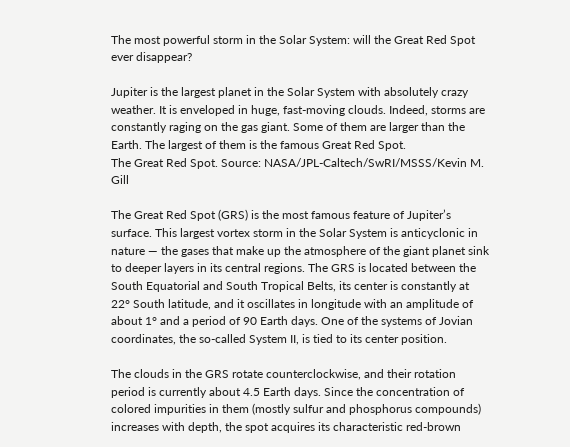The most powerful storm in the Solar System: will the Great Red Spot ever disappear?

Jupiter is the largest planet in the Solar System with absolutely crazy weather. It is enveloped in huge, fast-moving clouds. Indeed, storms are constantly raging on the gas giant. Some of them are larger than the Earth. The largest of them is the famous Great Red Spot.
The Great Red Spot. Source: NASA/JPL-Caltech/SwRI/MSSS/Kevin M. Gill

The Great Red Spot (GRS) is the most famous feature of Jupiter’s surface. This largest vortex storm in the Solar System is anticyclonic in nature — the gases that make up the atmosphere of the giant planet sink to deeper layers in its central regions. The GRS is located between the South Equatorial and South Tropical Belts, its center is constantly at 22° South latitude, and it oscillates in longitude with an amplitude of about 1° and a period of 90 Earth days. One of the systems of Jovian coordinates, the so-called System II, is tied to its center position.

The clouds in the GRS rotate counterclockwise, and their rotation period is currently about 4.5 Earth days. Since the concentration of colored impurities in them (mostly sulfur and phosphorus compounds) increases with depth, the spot acquires its characteristic red-brown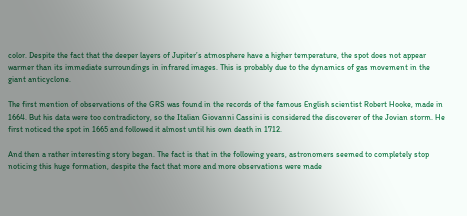color. Despite the fact that the deeper layers of Jupiter’s atmosphere have a higher temperature, the spot does not appear warmer than its immediate surroundings in infrared images. This is probably due to the dynamics of gas movement in the giant anticyclone.

The first mention of observations of the GRS was found in the records of the famous English scientist Robert Hooke, made in 1664. But his data were too contradictory, so the Italian Giovanni Cassini is considered the discoverer of the Jovian storm. He first noticed the spot in 1665 and followed it almost until his own death in 1712.

And then a rather interesting story began. The fact is that in the following years, astronomers seemed to completely stop noticing this huge formation, despite the fact that more and more observations were made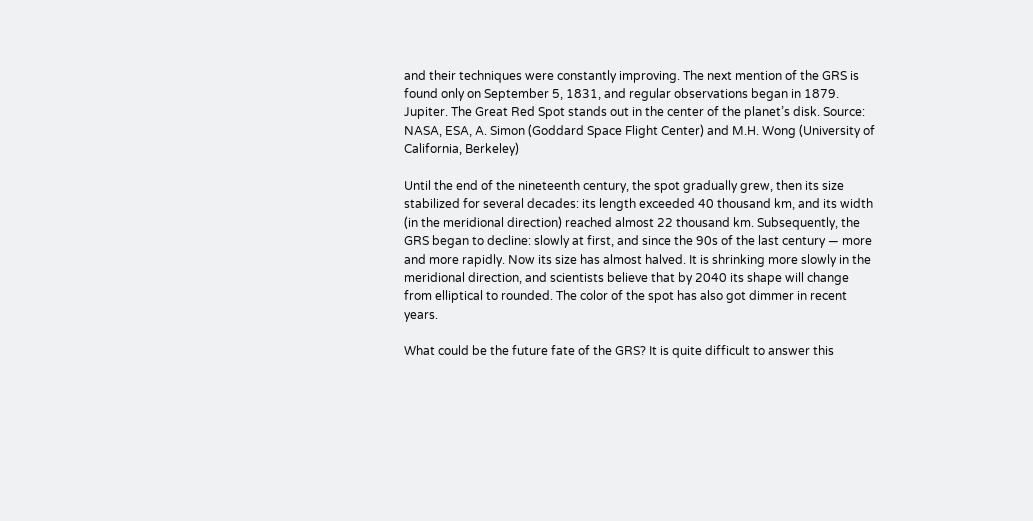and their techniques were constantly improving. The next mention of the GRS is found only on September 5, 1831, and regular observations began in 1879.
Jupiter. The Great Red Spot stands out in the center of the planet’s disk. Source: NASA, ESA, A. Simon (Goddard Space Flight Center) and M.H. Wong (University of California, Berkeley)

Until the end of the nineteenth century, the spot gradually grew, then its size stabilized for several decades: its length exceeded 40 thousand km, and its width (in the meridional direction) reached almost 22 thousand km. Subsequently, the GRS began to decline: slowly at first, and since the 90s of the last century — more and more rapidly. Now its size has almost halved. It is shrinking more slowly in the meridional direction, and scientists believe that by 2040 its shape will change from elliptical to rounded. The color of the spot has also got dimmer in recent years.

What could be the future fate of the GRS? It is quite difficult to answer this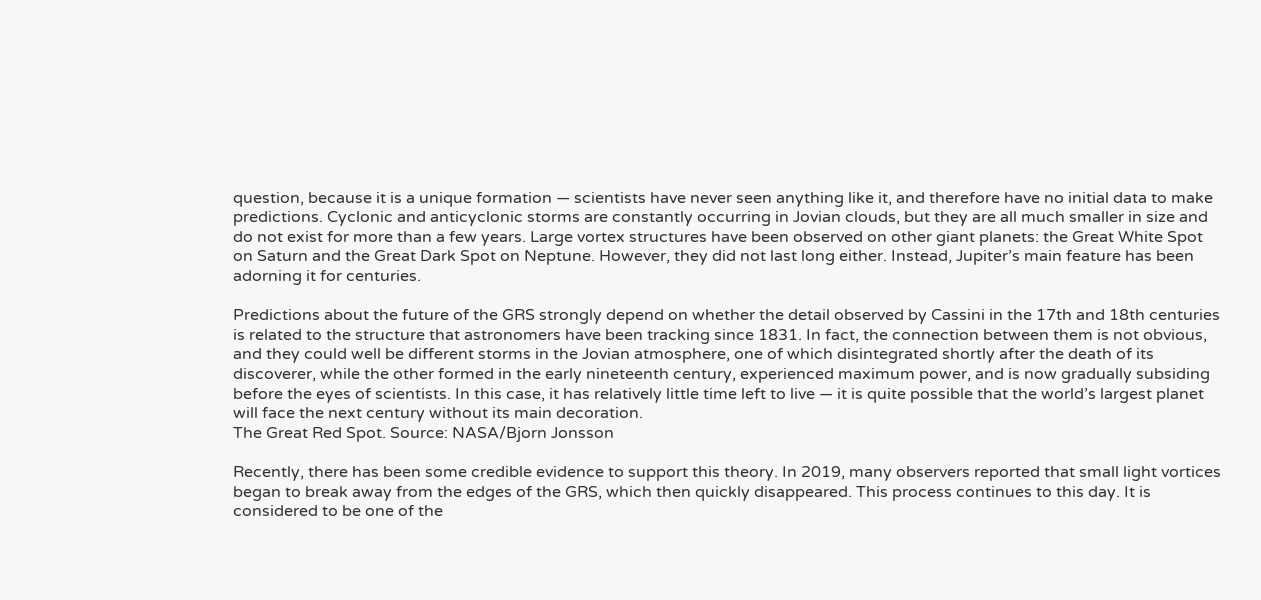question, because it is a unique formation — scientists have never seen anything like it, and therefore have no initial data to make predictions. Cyclonic and anticyclonic storms are constantly occurring in Jovian clouds, but they are all much smaller in size and do not exist for more than a few years. Large vortex structures have been observed on other giant planets: the Great White Spot on Saturn and the Great Dark Spot on Neptune. However, they did not last long either. Instead, Jupiter’s main feature has been adorning it for centuries.

Predictions about the future of the GRS strongly depend on whether the detail observed by Cassini in the 17th and 18th centuries is related to the structure that astronomers have been tracking since 1831. In fact, the connection between them is not obvious, and they could well be different storms in the Jovian atmosphere, one of which disintegrated shortly after the death of its discoverer, while the other formed in the early nineteenth century, experienced maximum power, and is now gradually subsiding before the eyes of scientists. In this case, it has relatively little time left to live — it is quite possible that the world’s largest planet will face the next century without its main decoration.
The Great Red Spot. Source: NASA/Bjorn Jonsson

Recently, there has been some credible evidence to support this theory. In 2019, many observers reported that small light vortices began to break away from the edges of the GRS, which then quickly disappeared. This process continues to this day. It is considered to be one of the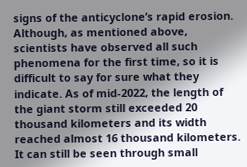signs of the anticyclone’s rapid erosion. Although, as mentioned above, scientists have observed all such phenomena for the first time, so it is difficult to say for sure what they indicate. As of mid-2022, the length of the giant storm still exceeded 20 thousand kilometers and its width reached almost 16 thousand kilometers. It can still be seen through small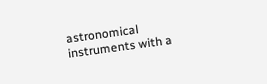astronomical instruments with a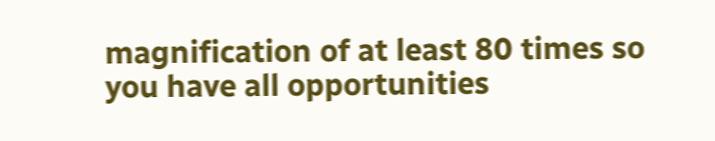magnification of at least 80 times so you have all opportunities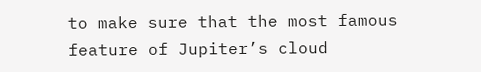to make sure that the most famous feature of Jupiter’s cloud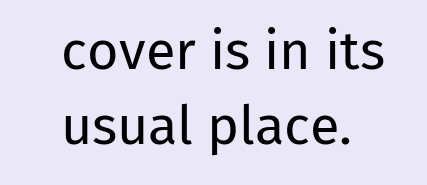cover is in its usual place.